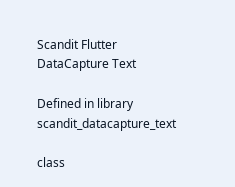Scandit Flutter DataCapture Text

Defined in library scandit_datacapture_text

class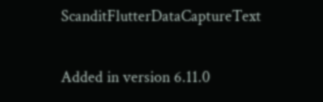ScanditFlutterDataCaptureText

Added in version 6.11.0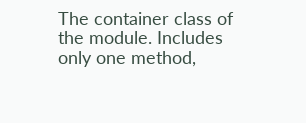The container class of the module. Includes only one method,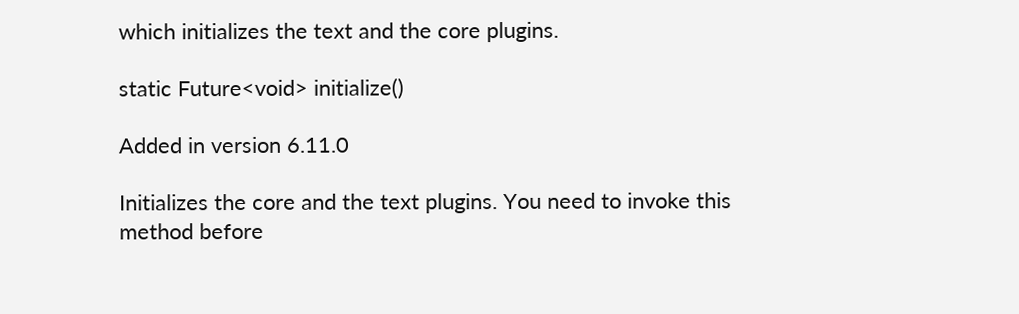which initializes the text and the core plugins.

static Future<void> initialize()

Added in version 6.11.0

Initializes the core and the text plugins. You need to invoke this method before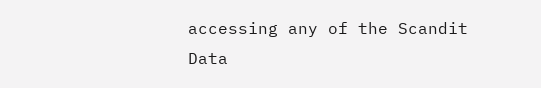accessing any of the Scandit Data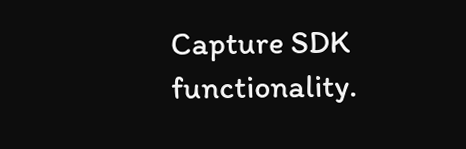Capture SDK functionality.